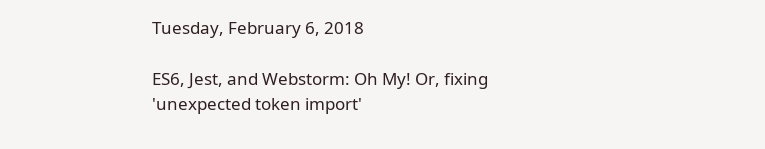Tuesday, February 6, 2018

ES6, Jest, and Webstorm: Oh My! Or, fixing 'unexpected token import'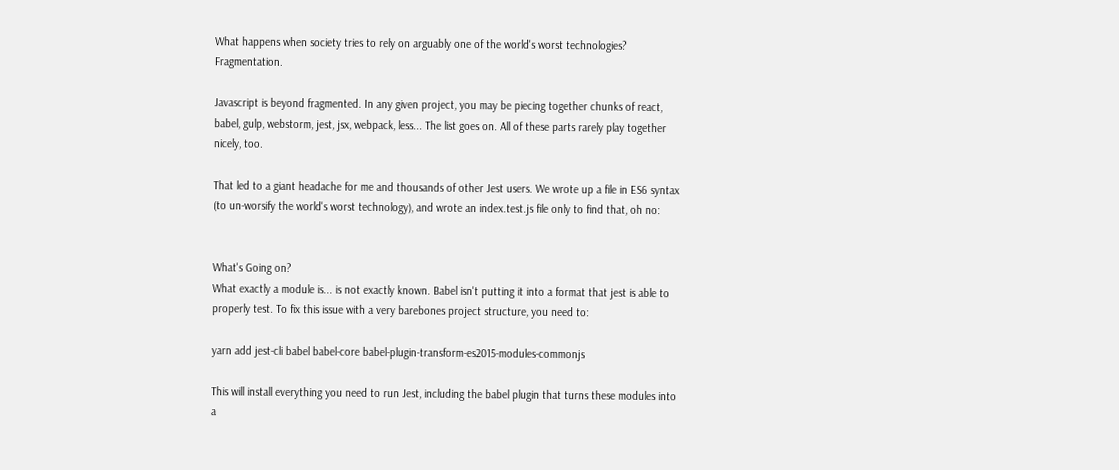What happens when society tries to rely on arguably one of the world's worst technologies? Fragmentation.

Javascript is beyond fragmented. In any given project, you may be piecing together chunks of react, babel, gulp, webstorm, jest, jsx, webpack, less... The list goes on. All of these parts rarely play together nicely, too.

That led to a giant headache for me and thousands of other Jest users. We wrote up a file in ES6 syntax (to un-worsify the world's worst technology), and wrote an index.test.js file only to find that, oh no:


What's Going on?
What exactly a module is... is not exactly known. Babel isn't putting it into a format that jest is able to properly test. To fix this issue with a very barebones project structure, you need to:

yarn add jest-cli babel babel-core babel-plugin-transform-es2015-modules-commonjs

This will install everything you need to run Jest, including the babel plugin that turns these modules into a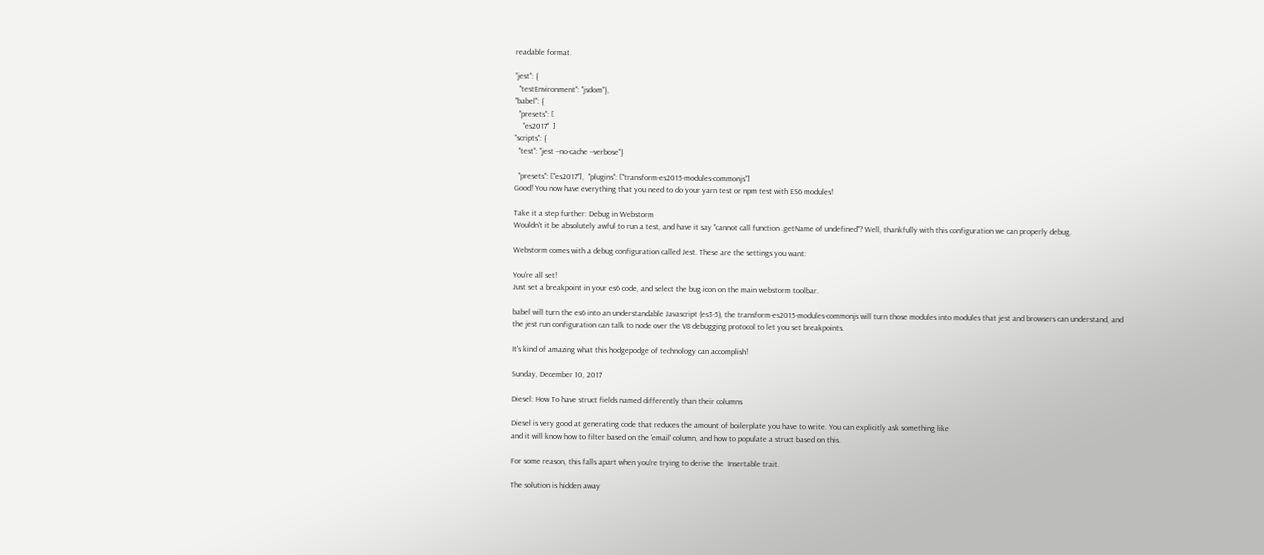readable format.

"jest": {
  "testEnvironment": "jsdom"},
"babel": {
  "presets": [
    "es2017"  ]
"scripts": {
  "test": "jest --no-cache --verbose"}

  "presets": ["es2017"],  "plugins": ["transform-es2015-modules-commonjs"]
Good! You now have everything that you need to do your yarn test or npm test with ES6 modules!

Take it a step further: Debug in Webstorm
Wouldn't it be absolutely awful to run a test, and have it say "cannot call function .getName of undefined"? Well, thankfully with this configuration we can properly debug.

Webstorm comes with a debug configuration called Jest. These are the settings you want:

You're all set!
Just set a breakpoint in your es6 code, and select the bug icon on the main webstorm toolbar.

babel will turn the es6 into an understandable Javascript (es3-5), the transform-es2015-modules-commonjs will turn those modules into modules that jest and browsers can understand, and the jest run configuration can talk to node over the V8 debugging protocol to let you set breakpoints.

It's kind of amazing what this hodgepodge of technology can accomplish!

Sunday, December 10, 2017

Diesel: How To have struct fields named differently than their columns

Diesel is very good at generating code that reduces the amount of boilerplate you have to write. You can explicitly ask something like
and it will know how to filter based on the 'email' column, and how to populate a struct based on this.

For some reason, this falls apart when you're trying to derive the  Insertable trait.

The solution is hidden away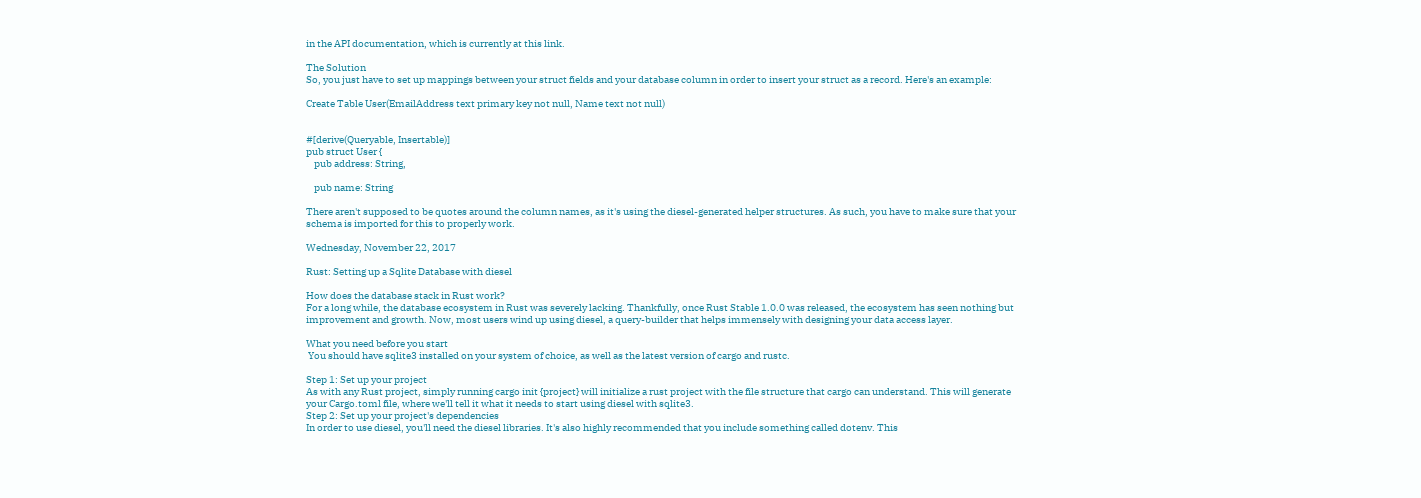in the API documentation, which is currently at this link.

The Solution
So, you just have to set up mappings between your struct fields and your database column in order to insert your struct as a record. Here's an example:

Create Table User(EmailAddress text primary key not null, Name text not null)


#[derive(Queryable, Insertable)]
pub struct User {
    pub address: String,

    pub name: String

There aren't supposed to be quotes around the column names, as it's using the diesel-generated helper structures. As such, you have to make sure that your schema is imported for this to properly work.

Wednesday, November 22, 2017

Rust: Setting up a Sqlite Database with diesel

How does the database stack in Rust work?
For a long while, the database ecosystem in Rust was severely lacking. Thankfully, once Rust Stable 1.0.0 was released, the ecosystem has seen nothing but improvement and growth. Now, most users wind up using diesel, a query-builder that helps immensely with designing your data access layer.

What you need before you start
 You should have sqlite3 installed on your system of choice, as well as the latest version of cargo and rustc.

Step 1: Set up your project
As with any Rust project, simply running cargo init {project} will initialize a rust project with the file structure that cargo can understand. This will generate your Cargo.toml file, where we'll tell it what it needs to start using diesel with sqlite3.
Step 2: Set up your project's dependencies
In order to use diesel, you'll need the diesel libraries. It's also highly recommended that you include something called dotenv. This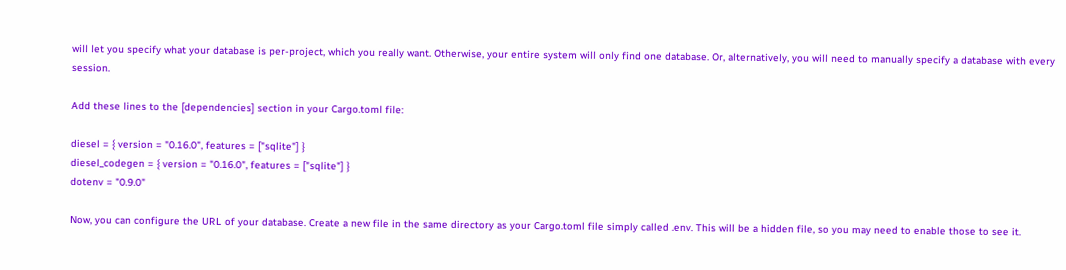will let you specify what your database is per-project, which you really want. Otherwise, your entire system will only find one database. Or, alternatively, you will need to manually specify a database with every session.

Add these lines to the [dependencies] section in your Cargo.toml file:

diesel = { version = "0.16.0", features = ["sqlite"] }
diesel_codegen = { version = "0.16.0", features = ["sqlite"] }
dotenv = "0.9.0"

Now, you can configure the URL of your database. Create a new file in the same directory as your Cargo.toml file simply called .env. This will be a hidden file, so you may need to enable those to see it.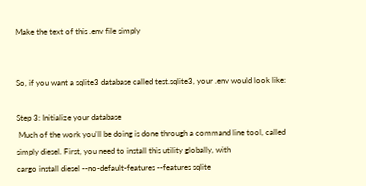Make the text of this .env file simply


So, if you want a sqlite3 database called test.sqlite3, your .env would look like:

Step 3: Initialize your database
 Much of the work you'll be doing is done through a command line tool, called simply diesel. First, you need to install this utility globally, with
cargo install diesel --no-default-features --features sqlite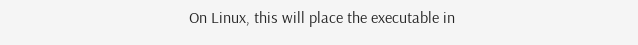On Linux, this will place the executable in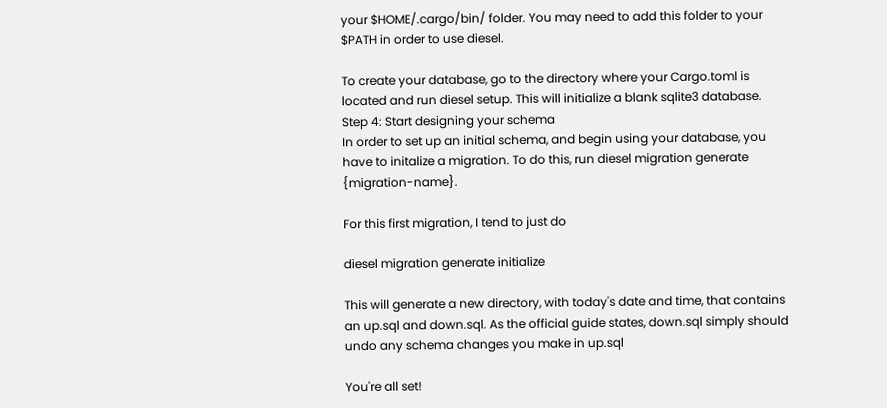your $HOME/.cargo/bin/ folder. You may need to add this folder to your $PATH in order to use diesel.

To create your database, go to the directory where your Cargo.toml is located and run diesel setup. This will initialize a blank sqlite3 database.
Step 4: Start designing your schema
In order to set up an initial schema, and begin using your database, you have to initalize a migration. To do this, run diesel migration generate {migration-name}.

For this first migration, I tend to just do

diesel migration generate initialize

This will generate a new directory, with today's date and time, that contains an up.sql and down.sql. As the official guide states, down.sql simply should undo any schema changes you make in up.sql

You're all set!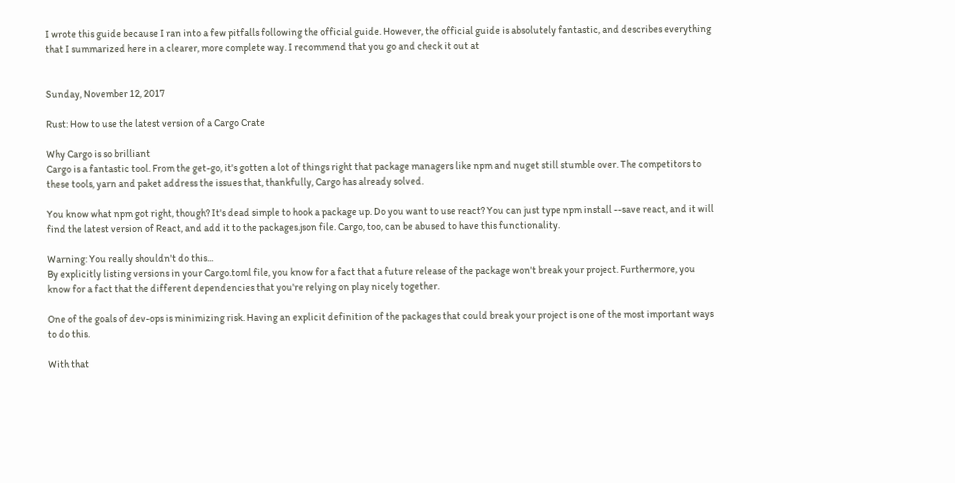I wrote this guide because I ran into a few pitfalls following the official guide. However, the official guide is absolutely fantastic, and describes everything that I summarized here in a clearer, more complete way. I recommend that you go and check it out at


Sunday, November 12, 2017

Rust: How to use the latest version of a Cargo Crate

Why Cargo is so brilliant
Cargo is a fantastic tool. From the get-go, it's gotten a lot of things right that package managers like npm and nuget still stumble over. The competitors to these tools, yarn and paket address the issues that, thankfully, Cargo has already solved.

You know what npm got right, though? It's dead simple to hook a package up. Do you want to use react? You can just type npm install --save react, and it will find the latest version of React, and add it to the packages.json file. Cargo, too, can be abused to have this functionality.

Warning: You really shouldn't do this...
By explicitly listing versions in your Cargo.toml file, you know for a fact that a future release of the package won't break your project. Furthermore, you know for a fact that the different dependencies that you're relying on play nicely together.

One of the goals of dev-ops is minimizing risk. Having an explicit definition of the packages that could break your project is one of the most important ways to do this.

With that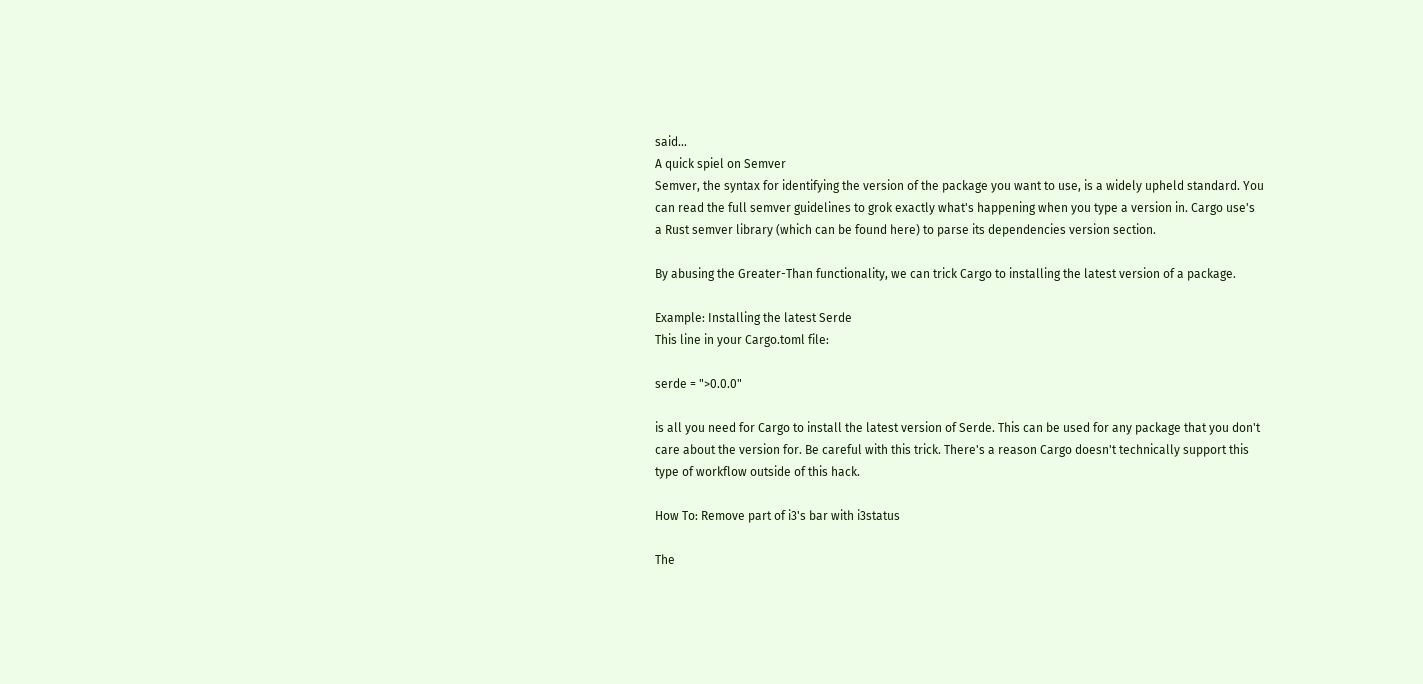said...
A quick spiel on Semver
Semver, the syntax for identifying the version of the package you want to use, is a widely upheld standard. You can read the full semver guidelines to grok exactly what's happening when you type a version in. Cargo use's a Rust semver library (which can be found here) to parse its dependencies version section.

By abusing the Greater-Than functionality, we can trick Cargo to installing the latest version of a package.

Example: Installing the latest Serde
This line in your Cargo.toml file:

serde = ">0.0.0"

is all you need for Cargo to install the latest version of Serde. This can be used for any package that you don't care about the version for. Be careful with this trick. There's a reason Cargo doesn't technically support this type of workflow outside of this hack.

How To: Remove part of i3's bar with i3status

The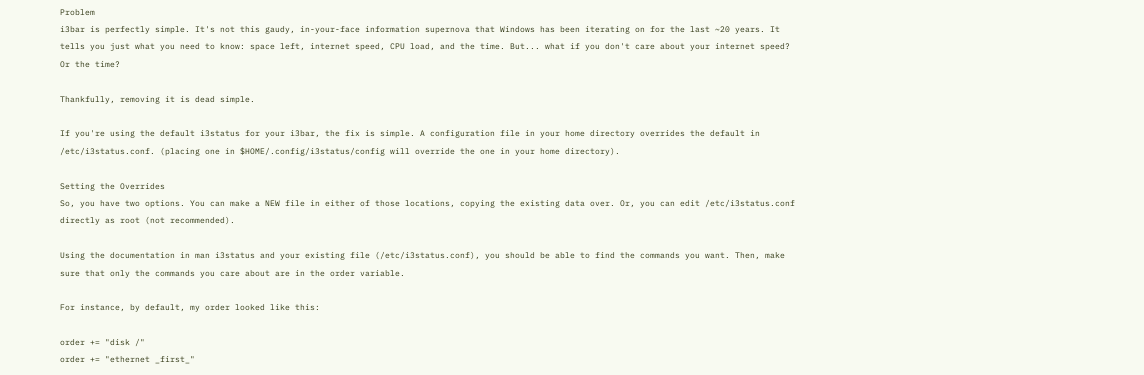Problem
i3bar is perfectly simple. It's not this gaudy, in-your-face information supernova that Windows has been iterating on for the last ~20 years. It tells you just what you need to know: space left, internet speed, CPU load, and the time. But... what if you don't care about your internet speed? Or the time?

Thankfully, removing it is dead simple.

If you're using the default i3status for your i3bar, the fix is simple. A configuration file in your home directory overrides the default in /etc/i3status.conf. (placing one in $HOME/.config/i3status/config will override the one in your home directory).

Setting the Overrides
So, you have two options. You can make a NEW file in either of those locations, copying the existing data over. Or, you can edit /etc/i3status.conf directly as root (not recommended).

Using the documentation in man i3status and your existing file (/etc/i3status.conf), you should be able to find the commands you want. Then, make sure that only the commands you care about are in the order variable.

For instance, by default, my order looked like this:

order += "disk /"
order += "ethernet _first_"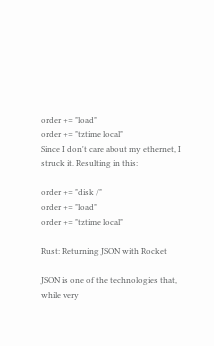order += "load"
order += "tztime local"
Since I don't care about my ethernet, I struck it. Resulting in this:

order += "disk /"
order += "load"
order += "tztime local"

Rust: Returning JSON with Rocket

JSON is one of the technologies that, while very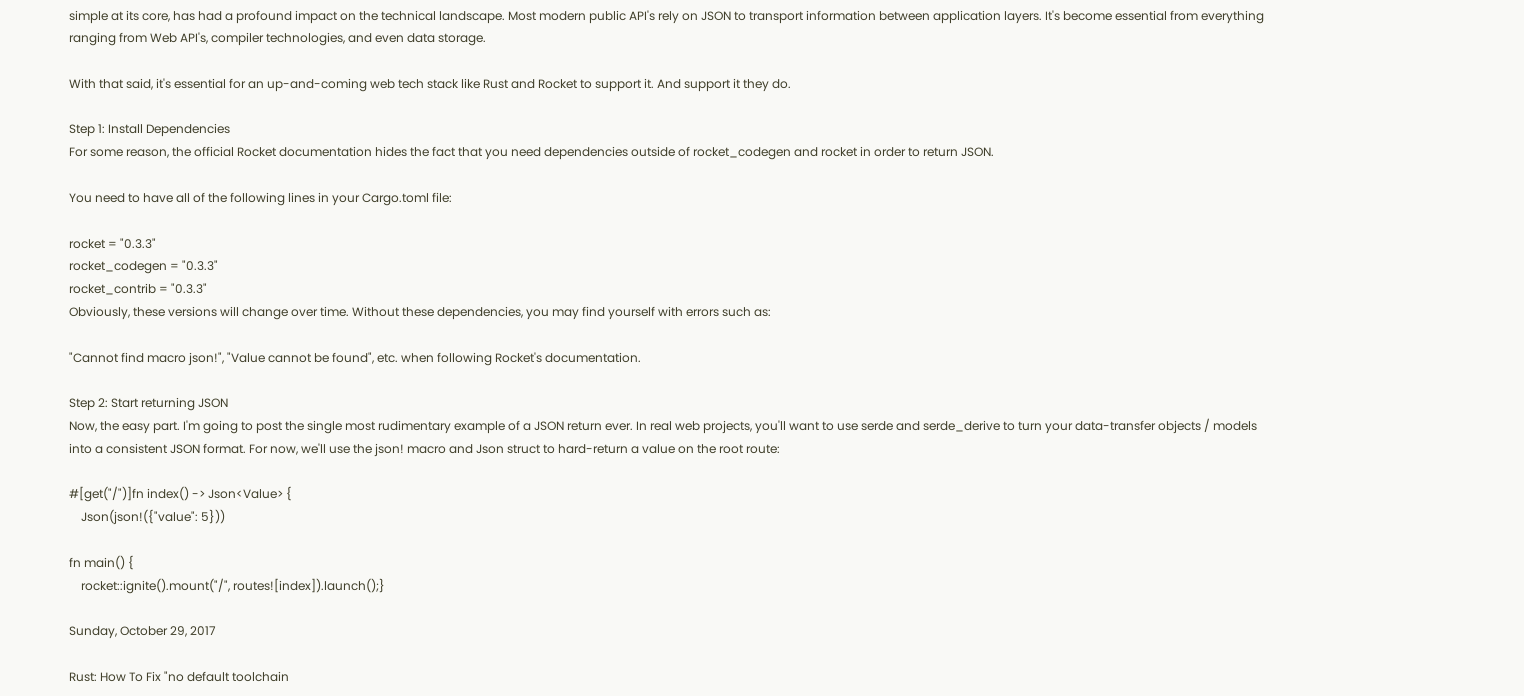simple at its core, has had a profound impact on the technical landscape. Most modern public API's rely on JSON to transport information between application layers. It's become essential from everything ranging from Web API's, compiler technologies, and even data storage.

With that said, it's essential for an up-and-coming web tech stack like Rust and Rocket to support it. And support it they do.

Step 1: Install Dependencies
For some reason, the official Rocket documentation hides the fact that you need dependencies outside of rocket_codegen and rocket in order to return JSON.

You need to have all of the following lines in your Cargo.toml file:

rocket = "0.3.3"
rocket_codegen = "0.3.3"
rocket_contrib = "0.3.3"
Obviously, these versions will change over time. Without these dependencies, you may find yourself with errors such as:

"Cannot find macro json!", "Value cannot be found", etc. when following Rocket's documentation.

Step 2: Start returning JSON
Now, the easy part. I'm going to post the single most rudimentary example of a JSON return ever. In real web projects, you'll want to use serde and serde_derive to turn your data-transfer objects / models into a consistent JSON format. For now, we'll use the json! macro and Json struct to hard-return a value on the root route:

#[get("/")]fn index() -> Json<Value> {
    Json(json!({"value": 5}))

fn main() {
    rocket::ignite().mount("/", routes![index]).launch();}

Sunday, October 29, 2017

Rust: How To Fix "no default toolchain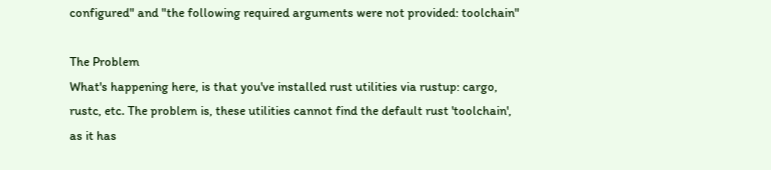configured" and "the following required arguments were not provided: toolchain"

The Problem
What's happening here, is that you've installed rust utilities via rustup: cargo, rustc, etc. The problem is, these utilities cannot find the default rust 'toolchain', as it has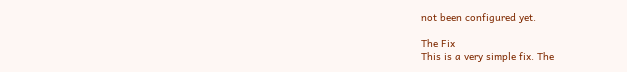not been configured yet.

The Fix
This is a very simple fix. The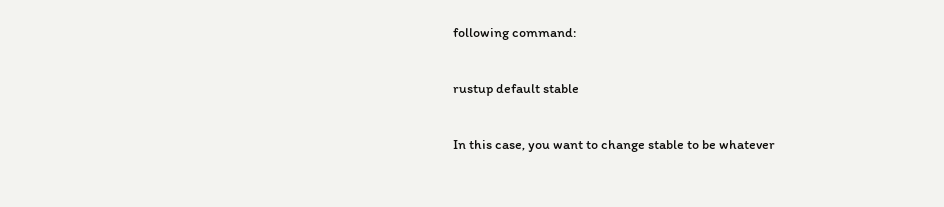following command:

rustup default stable

In this case, you want to change stable to be whatever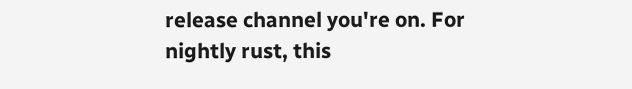release channel you're on. For nightly rust, this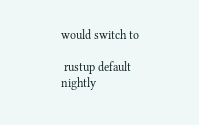would switch to

 rustup default nightly